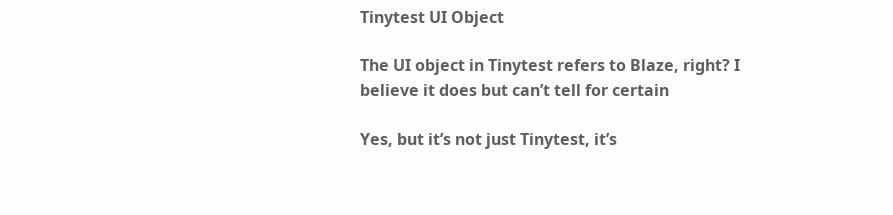Tinytest UI Object

The UI object in Tinytest refers to Blaze, right? I believe it does but can’t tell for certain

Yes, but it’s not just Tinytest, it’s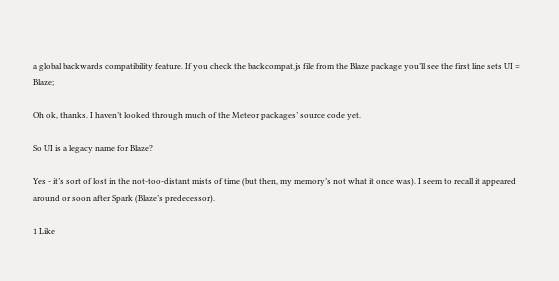a global backwards compatibility feature. If you check the backcompat.js file from the Blaze package you’ll see the first line sets UI = Blaze;

Oh ok, thanks. I haven’t looked through much of the Meteor packages’ source code yet.

So UI is a legacy name for Blaze?

Yes - it’s sort of lost in the not-too-distant mists of time (but then, my memory’s not what it once was). I seem to recall it appeared around or soon after Spark (Blaze’s predecessor).

1 Like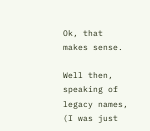Ok, that makes sense.

Well then, speaking of legacy names, (I was just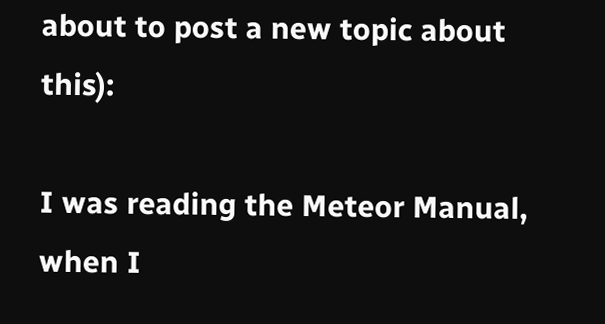about to post a new topic about this):

I was reading the Meteor Manual, when I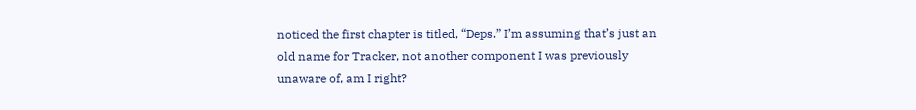noticed the first chapter is titled, “Deps.” I’m assuming that’s just an old name for Tracker, not another component I was previously unaware of, am I right?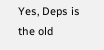Yes, Deps is the old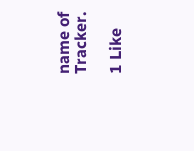name of Tracker.

1 Like